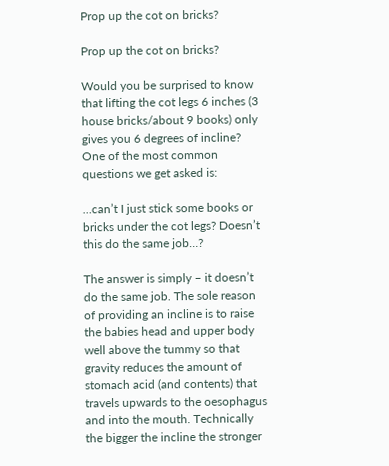Prop up the cot on bricks?

Prop up the cot on bricks?

Would you be surprised to know that lifting the cot legs 6 inches (3 house bricks/about 9 books) only gives you 6 degrees of incline? One of the most common questions we get asked is:

…can’t I just stick some books or bricks under the cot legs? Doesn’t this do the same job…?

The answer is simply – it doesn’t do the same job. The sole reason of providing an incline is to raise the babies head and upper body well above the tummy so that gravity reduces the amount of stomach acid (and contents) that travels upwards to the oesophagus and into the mouth. Technically the bigger the incline the stronger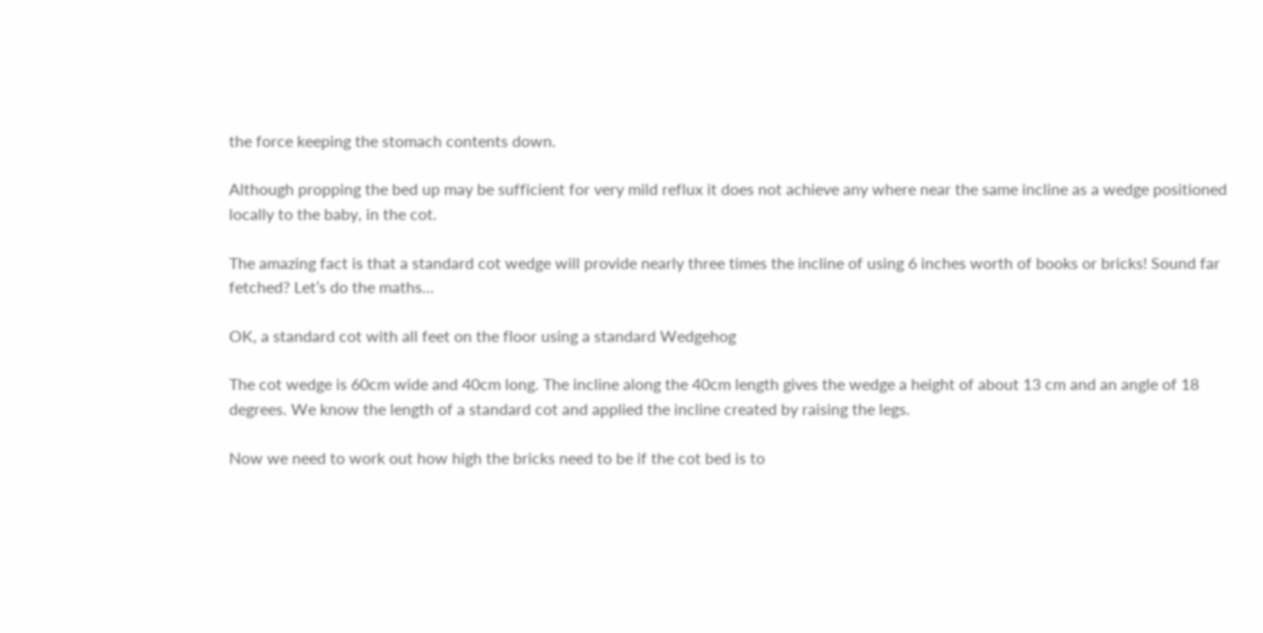the force keeping the stomach contents down.

Although propping the bed up may be sufficient for very mild reflux it does not achieve any where near the same incline as a wedge positioned locally to the baby, in the cot.

The amazing fact is that a standard cot wedge will provide nearly three times the incline of using 6 inches worth of books or bricks! Sound far fetched? Let’s do the maths…

OK, a standard cot with all feet on the floor using a standard Wedgehog

The cot wedge is 60cm wide and 40cm long. The incline along the 40cm length gives the wedge a height of about 13 cm and an angle of 18 degrees. We know the length of a standard cot and applied the incline created by raising the legs.

Now we need to work out how high the bricks need to be if the cot bed is to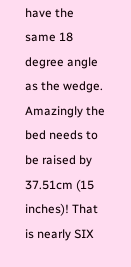have the same 18 degree angle as the wedge. Amazingly the bed needs to be raised by 37.51cm (15 inches)! That is nearly SIX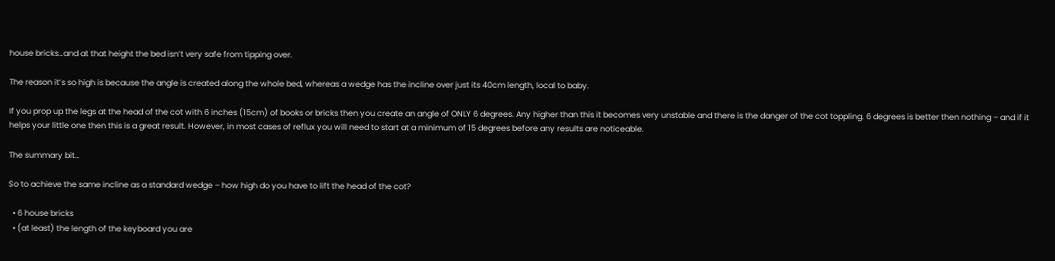house bricks…and at that height the bed isn’t very safe from tipping over.

The reason it’s so high is because the angle is created along the whole bed, whereas a wedge has the incline over just its 40cm length, local to baby.

If you prop up the legs at the head of the cot with 6 inches (15cm) of books or bricks then you create an angle of ONLY 6 degrees. Any higher than this it becomes very unstable and there is the danger of the cot toppling. 6 degrees is better then nothing – and if it helps your little one then this is a great result. However, in most cases of reflux you will need to start at a minimum of 15 degrees before any results are noticeable.

The summary bit…

So to achieve the same incline as a standard wedge – how high do you have to lift the head of the cot?

  • 6 house bricks
  • (at least) the length of the keyboard you are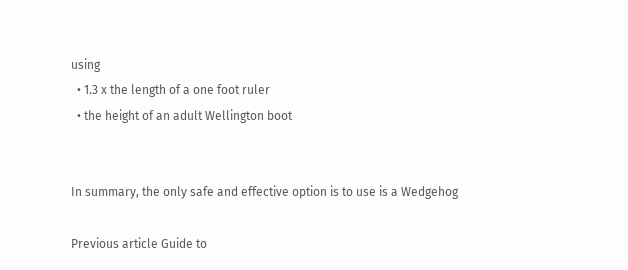using
  • 1.3 x the length of a one foot ruler
  • the height of an adult Wellington boot


In summary, the only safe and effective option is to use is a Wedgehog

Previous article Guide to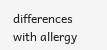differences with allergy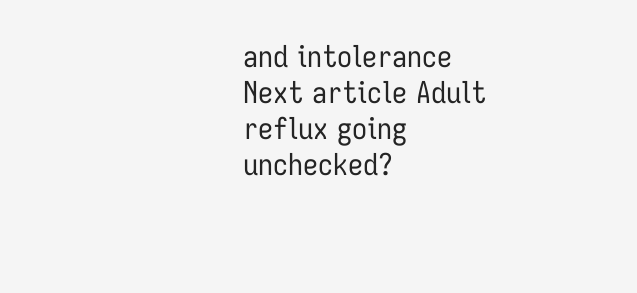and intolerance
Next article Adult reflux going unchecked?